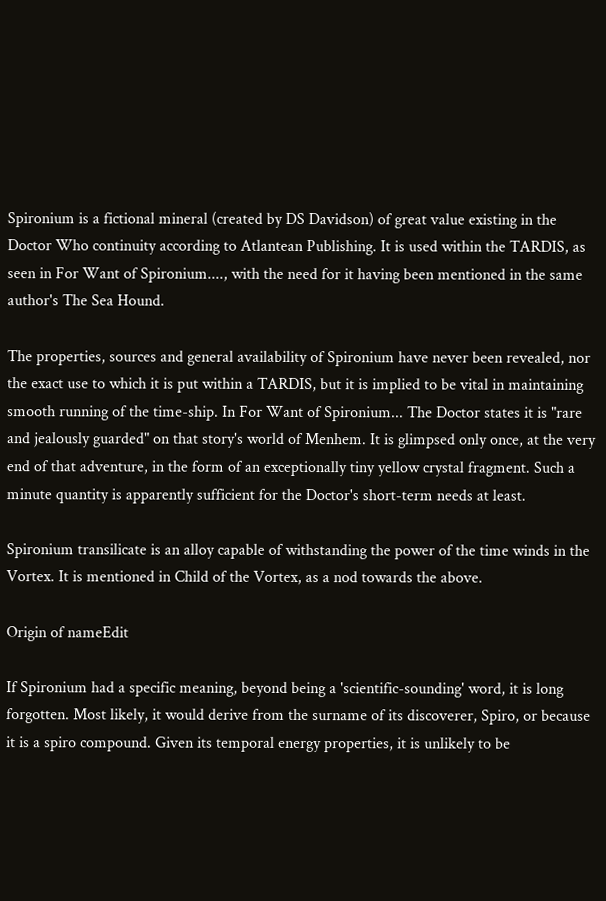Spironium is a fictional mineral (created by DS Davidson) of great value existing in the Doctor Who continuity according to Atlantean Publishing. It is used within the TARDIS, as seen in For Want of Spironium...., with the need for it having been mentioned in the same author's The Sea Hound.

The properties, sources and general availability of Spironium have never been revealed, nor the exact use to which it is put within a TARDIS, but it is implied to be vital in maintaining smooth running of the time-ship. In For Want of Spironium... The Doctor states it is "rare and jealously guarded" on that story's world of Menhem. It is glimpsed only once, at the very end of that adventure, in the form of an exceptionally tiny yellow crystal fragment. Such a minute quantity is apparently sufficient for the Doctor's short-term needs at least.

Spironium transilicate is an alloy capable of withstanding the power of the time winds in the Vortex. It is mentioned in Child of the Vortex, as a nod towards the above.

Origin of nameEdit

If Spironium had a specific meaning, beyond being a 'scientific-sounding' word, it is long forgotten. Most likely, it would derive from the surname of its discoverer, Spiro, or because it is a spiro compound. Given its temporal energy properties, it is unlikely to be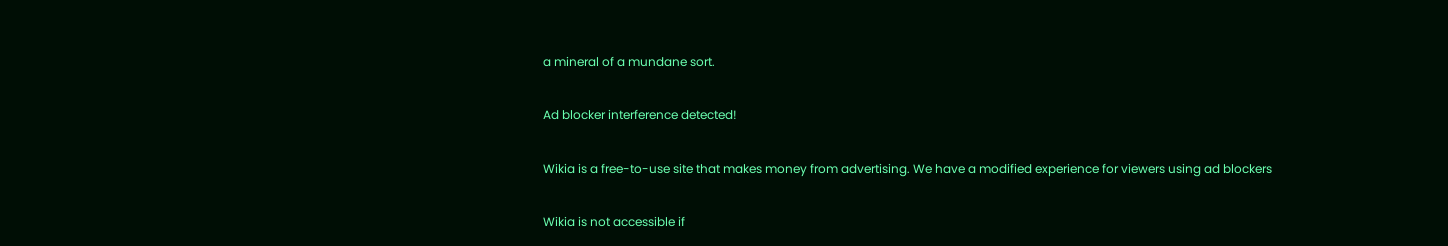a mineral of a mundane sort.

Ad blocker interference detected!

Wikia is a free-to-use site that makes money from advertising. We have a modified experience for viewers using ad blockers

Wikia is not accessible if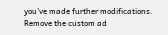you’ve made further modifications. Remove the custom ad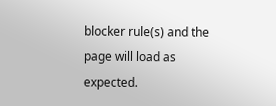blocker rule(s) and the page will load as expected.